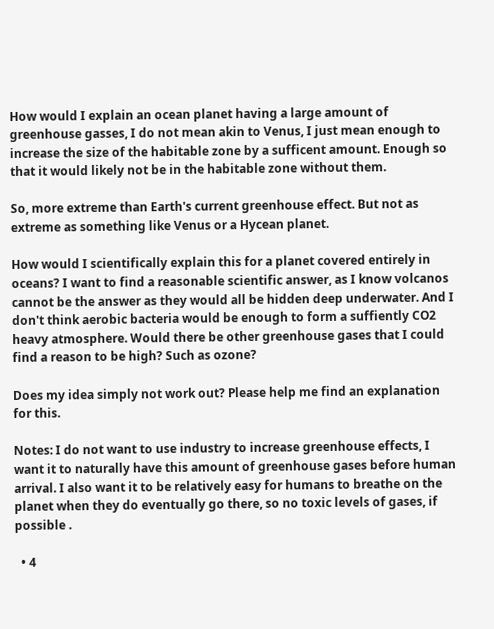How would I explain an ocean planet having a large amount of greenhouse gasses, I do not mean akin to Venus, I just mean enough to increase the size of the habitable zone by a sufficent amount. Enough so that it would likely not be in the habitable zone without them.

So, more extreme than Earth's current greenhouse effect. But not as extreme as something like Venus or a Hycean planet.

How would I scientifically explain this for a planet covered entirely in oceans? I want to find a reasonable scientific answer, as I know volcanos cannot be the answer as they would all be hidden deep underwater. And I don't think aerobic bacteria would be enough to form a suffiently CO2 heavy atmosphere. Would there be other greenhouse gases that I could find a reason to be high? Such as ozone?

Does my idea simply not work out? Please help me find an explanation for this.

Notes: I do not want to use industry to increase greenhouse effects, I want it to naturally have this amount of greenhouse gases before human arrival. I also want it to be relatively easy for humans to breathe on the planet when they do eventually go there, so no toxic levels of gases, if possible .

  • 4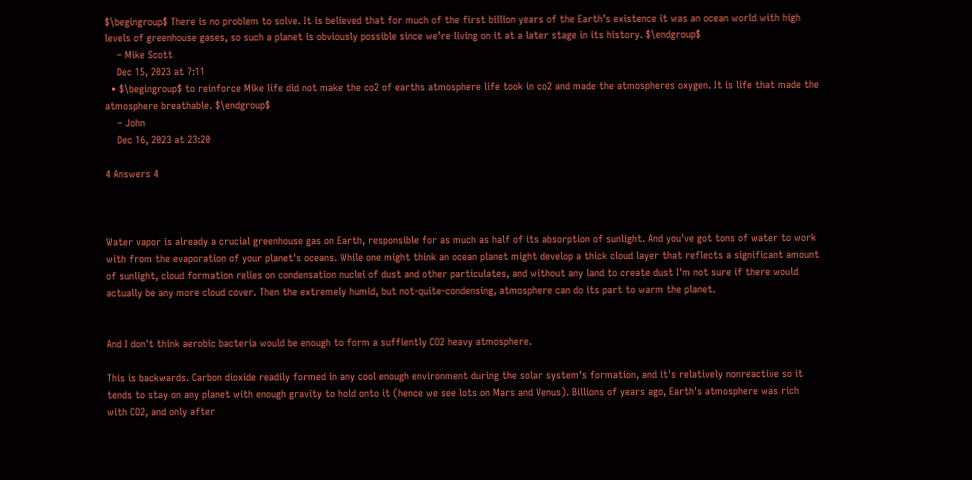$\begingroup$ There is no problem to solve. It is believed that for much of the first billion years of the Earth’s existence it was an ocean world with high levels of greenhouse gases, so such a planet is obviously possible since we’re living on it at a later stage in its history. $\endgroup$
    – Mike Scott
    Dec 15, 2023 at 7:11
  • $\begingroup$ to reinforce Mike life did not make the co2 of earths atmosphere life took in co2 and made the atmospheres oxygen. It is life that made the atmosphere breathable. $\endgroup$
    – John
    Dec 16, 2023 at 23:20

4 Answers 4



Water vapor is already a crucial greenhouse gas on Earth, responsible for as much as half of its absorption of sunlight. And you've got tons of water to work with from the evaporation of your planet's oceans. While one might think an ocean planet might develop a thick cloud layer that reflects a significant amount of sunlight, cloud formation relies on condensation nuclei of dust and other particulates, and without any land to create dust I'm not sure if there would actually be any more cloud cover. Then the extremely humid, but not-quite-condensing, atmosphere can do its part to warm the planet.


And I don't think aerobic bacteria would be enough to form a suffiently CO2 heavy atmosphere.

This is backwards. Carbon dioxide readily formed in any cool enough environment during the solar system's formation, and it's relatively nonreactive so it tends to stay on any planet with enough gravity to hold onto it (hence we see lots on Mars and Venus). Billions of years ago, Earth's atmosphere was rich with CO2, and only after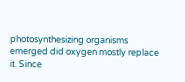photosynthesizing organisms emerged did oxygen mostly replace it. Since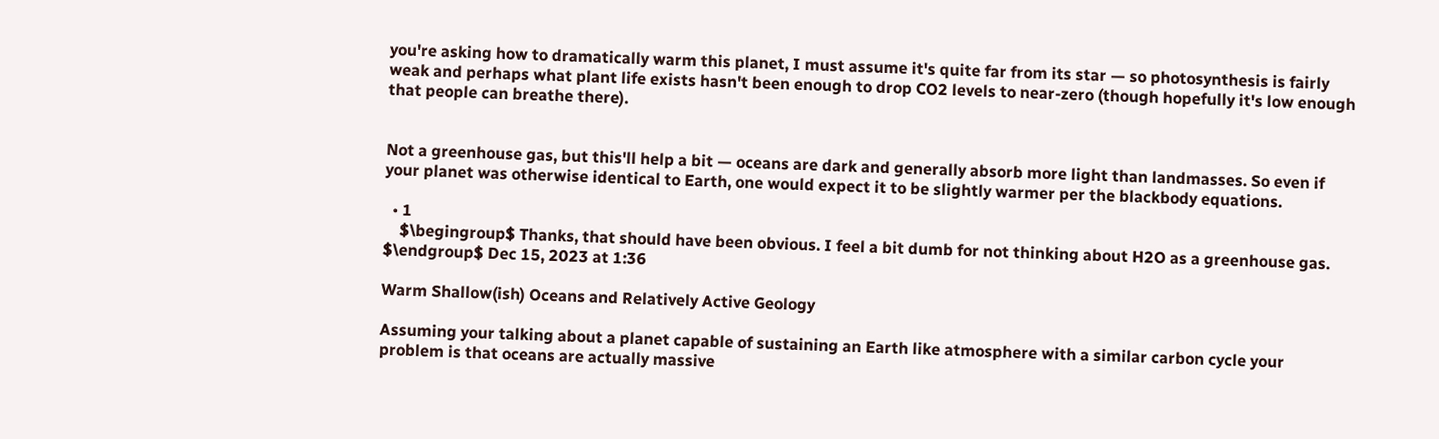you're asking how to dramatically warm this planet, I must assume it's quite far from its star — so photosynthesis is fairly weak and perhaps what plant life exists hasn't been enough to drop CO2 levels to near-zero (though hopefully it's low enough that people can breathe there).


Not a greenhouse gas, but this'll help a bit — oceans are dark and generally absorb more light than landmasses. So even if your planet was otherwise identical to Earth, one would expect it to be slightly warmer per the blackbody equations.

  • 1
    $\begingroup$ Thanks, that should have been obvious. I feel a bit dumb for not thinking about H2O as a greenhouse gas. $\endgroup$ Dec 15, 2023 at 1:36

Warm Shallow(ish) Oceans and Relatively Active Geology

Assuming your talking about a planet capable of sustaining an Earth like atmosphere with a similar carbon cycle your problem is that oceans are actually massive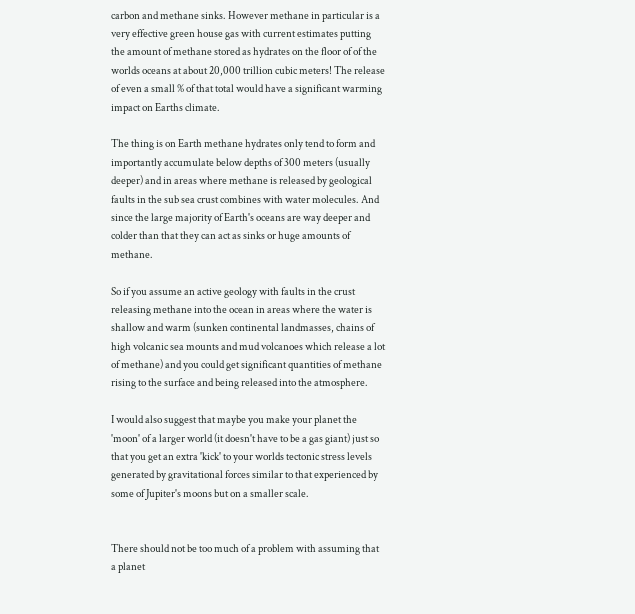carbon and methane sinks. However methane in particular is a very effective green house gas with current estimates putting the amount of methane stored as hydrates on the floor of of the worlds oceans at about 20,000 trillion cubic meters! The release of even a small % of that total would have a significant warming impact on Earths climate.

The thing is on Earth methane hydrates only tend to form and importantly accumulate below depths of 300 meters (usually deeper) and in areas where methane is released by geological faults in the sub sea crust combines with water molecules. And since the large majority of Earth's oceans are way deeper and colder than that they can act as sinks or huge amounts of methane.

So if you assume an active geology with faults in the crust releasing methane into the ocean in areas where the water is shallow and warm (sunken continental landmasses, chains of high volcanic sea mounts and mud volcanoes which release a lot of methane) and you could get significant quantities of methane rising to the surface and being released into the atmosphere.

I would also suggest that maybe you make your planet the 'moon' of a larger world (it doesn't have to be a gas giant) just so that you get an extra 'kick' to your worlds tectonic stress levels generated by gravitational forces similar to that experienced by some of Jupiter's moons but on a smaller scale.


There should not be too much of a problem with assuming that a planet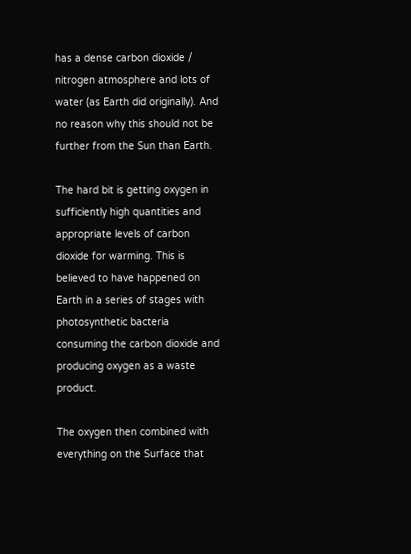has a dense carbon dioxide / nitrogen atmosphere and lots of water (as Earth did originally). And no reason why this should not be further from the Sun than Earth.

The hard bit is getting oxygen in sufficiently high quantities and appropriate levels of carbon dioxide for warming. This is believed to have happened on Earth in a series of stages with photosynthetic bacteria consuming the carbon dioxide and producing oxygen as a waste product.

The oxygen then combined with everything on the Surface that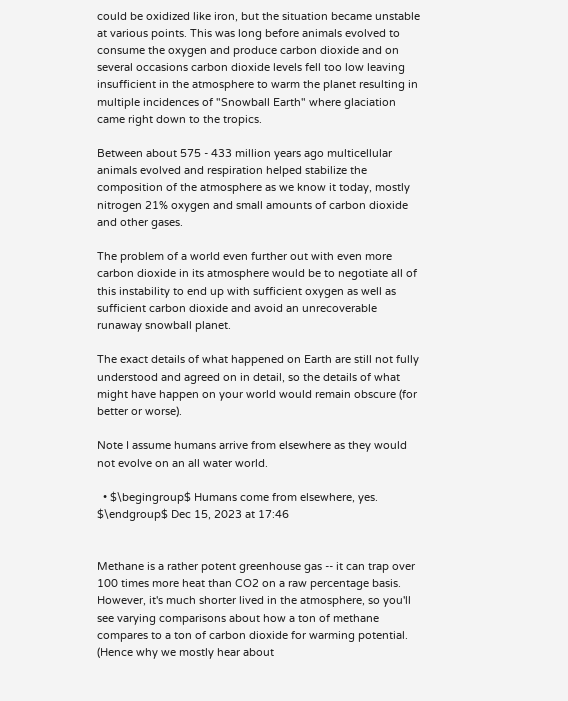could be oxidized like iron, but the situation became unstable at various points. This was long before animals evolved to consume the oxygen and produce carbon dioxide and on several occasions carbon dioxide levels fell too low leaving insufficient in the atmosphere to warm the planet resulting in multiple incidences of "Snowball Earth" where glaciation came right down to the tropics.

Between about 575 - 433 million years ago multicellular animals evolved and respiration helped stabilize the composition of the atmosphere as we know it today, mostly nitrogen 21% oxygen and small amounts of carbon dioxide and other gases.

The problem of a world even further out with even more carbon dioxide in its atmosphere would be to negotiate all of this instability to end up with sufficient oxygen as well as sufficient carbon dioxide and avoid an unrecoverable runaway snowball planet.

The exact details of what happened on Earth are still not fully understood and agreed on in detail, so the details of what might have happen on your world would remain obscure (for better or worse).

Note I assume humans arrive from elsewhere as they would not evolve on an all water world.

  • $\begingroup$ Humans come from elsewhere, yes. $\endgroup$ Dec 15, 2023 at 17:46


Methane is a rather potent greenhouse gas -- it can trap over 100 times more heat than CO2 on a raw percentage basis. However, it's much shorter lived in the atmosphere, so you'll see varying comparisons about how a ton of methane compares to a ton of carbon dioxide for warming potential. (Hence why we mostly hear about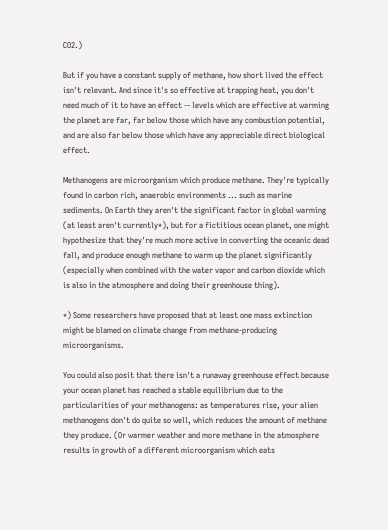CO2.)

But if you have a constant supply of methane, how short lived the effect isn't relevant. And since it's so effective at trapping heat, you don't need much of it to have an effect -- levels which are effective at warming the planet are far, far below those which have any combustion potential, and are also far below those which have any appreciable direct biological effect.

Methanogens are microorganism which produce methane. They're typically found in carbon rich, anaerobic environments ... such as marine sediments. On Earth they aren't the significant factor in global warming (at least aren't currently*), but for a fictitious ocean planet, one might hypothesize that they're much more active in converting the oceanic dead fall, and produce enough methane to warm up the planet significantly (especially when combined with the water vapor and carbon dioxide which is also in the atmosphere and doing their greenhouse thing).

*) Some researchers have proposed that at least one mass extinction might be blamed on climate change from methane-producing microorganisms.

You could also posit that there isn't a runaway greenhouse effect because your ocean planet has reached a stable equilibrium due to the particularities of your methanogens: as temperatures rise, your alien methanogens don't do quite so well, which reduces the amount of methane they produce. (Or warmer weather and more methane in the atmosphere results in growth of a different microorganism which eats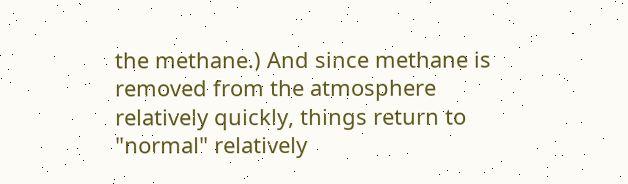the methane.) And since methane is removed from the atmosphere relatively quickly, things return to "normal" relatively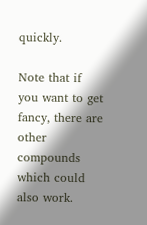quickly.

Note that if you want to get fancy, there are other compounds which could also work.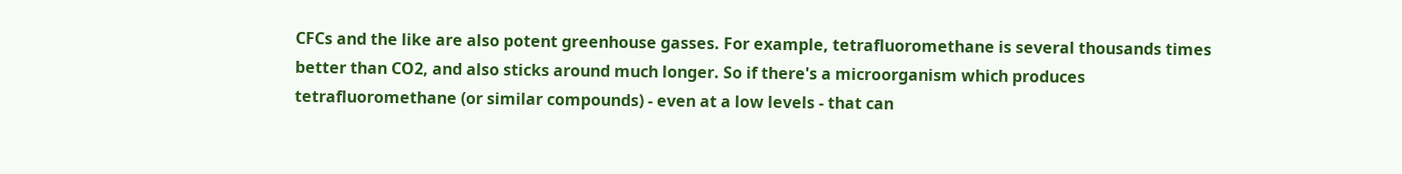CFCs and the like are also potent greenhouse gasses. For example, tetrafluoromethane is several thousands times better than CO2, and also sticks around much longer. So if there's a microorganism which produces tetrafluoromethane (or similar compounds) - even at a low levels - that can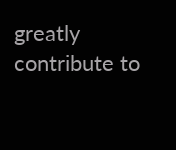greatly contribute to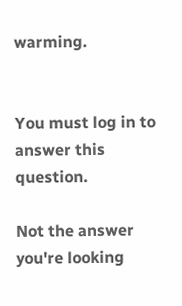warming.


You must log in to answer this question.

Not the answer you're looking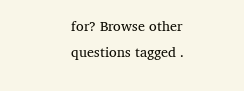for? Browse other questions tagged .